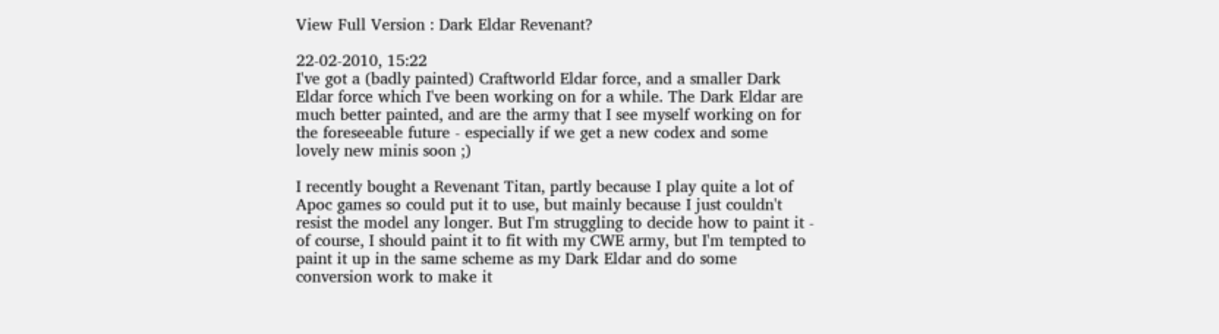View Full Version : Dark Eldar Revenant?

22-02-2010, 15:22
I've got a (badly painted) Craftworld Eldar force, and a smaller Dark Eldar force which I've been working on for a while. The Dark Eldar are much better painted, and are the army that I see myself working on for the foreseeable future - especially if we get a new codex and some lovely new minis soon ;)

I recently bought a Revenant Titan, partly because I play quite a lot of Apoc games so could put it to use, but mainly because I just couldn't resist the model any longer. But I'm struggling to decide how to paint it - of course, I should paint it to fit with my CWE army, but I'm tempted to paint it up in the same scheme as my Dark Eldar and do some conversion work to make it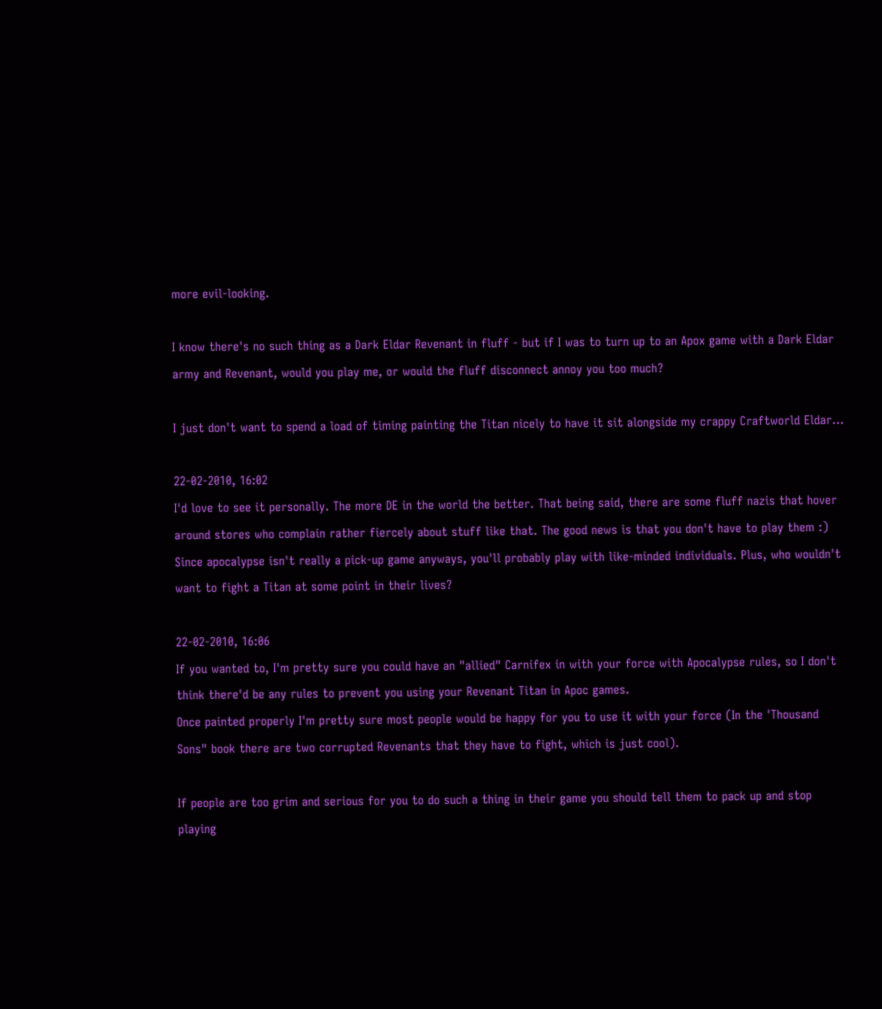more evil-looking.

I know there's no such thing as a Dark Eldar Revenant in fluff - but if I was to turn up to an Apox game with a Dark Eldar army and Revenant, would you play me, or would the fluff disconnect annoy you too much?

I just don't want to spend a load of timing painting the Titan nicely to have it sit alongside my crappy Craftworld Eldar...

22-02-2010, 16:02
I'd love to see it personally. The more DE in the world the better. That being said, there are some fluff nazis that hover around stores who complain rather fiercely about stuff like that. The good news is that you don't have to play them :) Since apocalypse isn't really a pick-up game anyways, you'll probably play with like-minded individuals. Plus, who wouldn't want to fight a Titan at some point in their lives?

22-02-2010, 16:06
If you wanted to, I'm pretty sure you could have an "allied" Carnifex in with your force with Apocalypse rules, so I don't think there'd be any rules to prevent you using your Revenant Titan in Apoc games.
Once painted properly I'm pretty sure most people would be happy for you to use it with your force (In the 'Thousand Sons" book there are two corrupted Revenants that they have to fight, which is just cool).

If people are too grim and serious for you to do such a thing in their game you should tell them to pack up and stop playing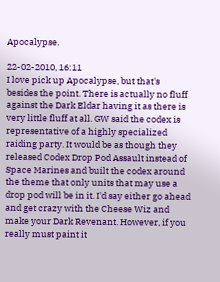Apocalypse.

22-02-2010, 16:11
I love pick up Apocalypse, but that's besides the point. There is actually no fluff against the Dark Eldar having it as there is very little fluff at all. GW said the codex is representative of a highly specialized raiding party. It would be as though they released Codex Drop Pod Assault instead of Space Marines and built the codex around the theme that only units that may use a drop pod will be in it. I'd say either go ahead and get crazy with the Cheese Wiz and make your Dark Revenant. However, if you really must paint it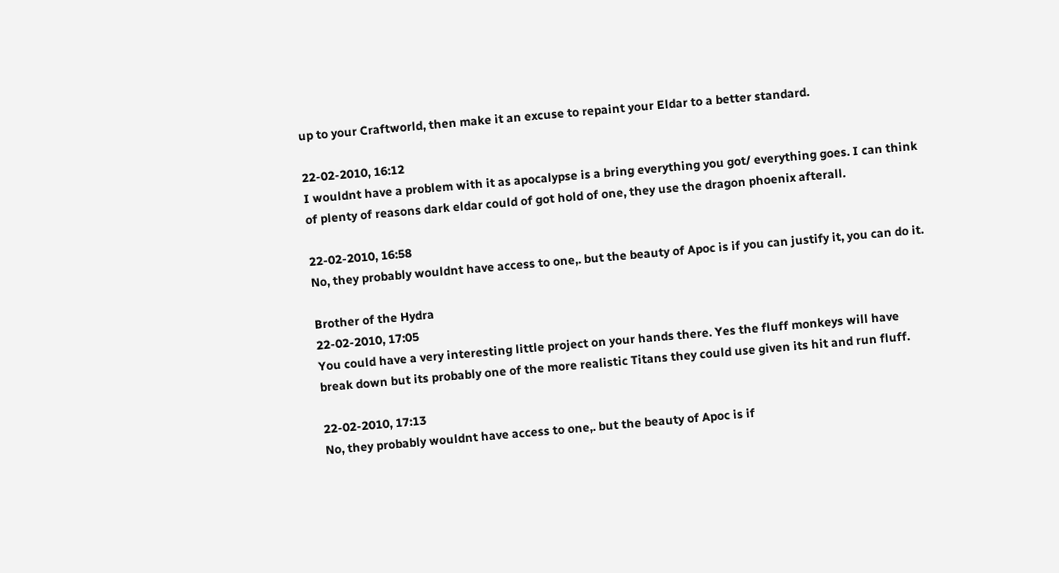up to your Craftworld, then make it an excuse to repaint your Eldar to a better standard.

22-02-2010, 16:12
I wouldnt have a problem with it as apocalypse is a bring everything you got/ everything goes. I can think of plenty of reasons dark eldar could of got hold of one, they use the dragon phoenix afterall.

22-02-2010, 16:58
No, they probably wouldnt have access to one,. but the beauty of Apoc is if you can justify it, you can do it.

Brother of the Hydra
22-02-2010, 17:05
You could have a very interesting little project on your hands there. Yes the fluff monkeys will have break down but its probably one of the more realistic Titans they could use given its hit and run fluff.

22-02-2010, 17:13
No, they probably wouldnt have access to one,. but the beauty of Apoc is if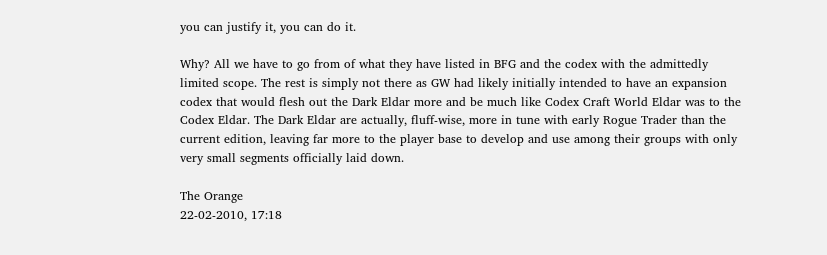you can justify it, you can do it.

Why? All we have to go from of what they have listed in BFG and the codex with the admittedly limited scope. The rest is simply not there as GW had likely initially intended to have an expansion codex that would flesh out the Dark Eldar more and be much like Codex Craft World Eldar was to the Codex Eldar. The Dark Eldar are actually, fluff-wise, more in tune with early Rogue Trader than the current edition, leaving far more to the player base to develop and use among their groups with only very small segments officially laid down.

The Orange
22-02-2010, 17:18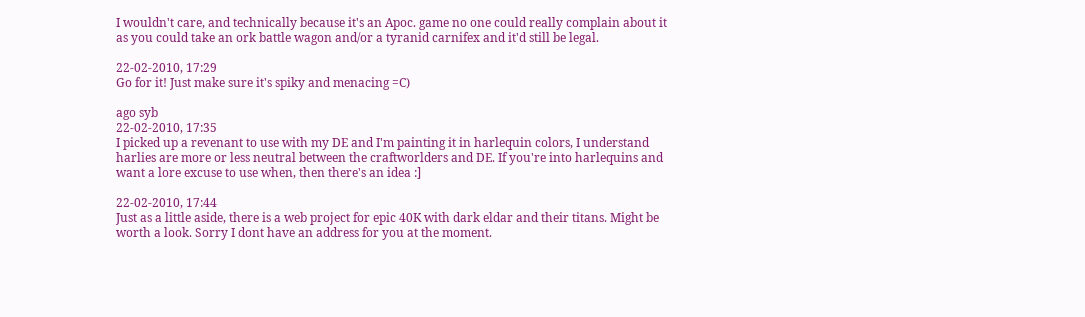I wouldn't care, and technically because it's an Apoc. game no one could really complain about it as you could take an ork battle wagon and/or a tyranid carnifex and it'd still be legal.

22-02-2010, 17:29
Go for it! Just make sure it's spiky and menacing =C)

ago syb
22-02-2010, 17:35
I picked up a revenant to use with my DE and I'm painting it in harlequin colors, I understand harlies are more or less neutral between the craftworlders and DE. If you're into harlequins and want a lore excuse to use when, then there's an idea :]

22-02-2010, 17:44
Just as a little aside, there is a web project for epic 40K with dark eldar and their titans. Might be worth a look. Sorry I dont have an address for you at the moment.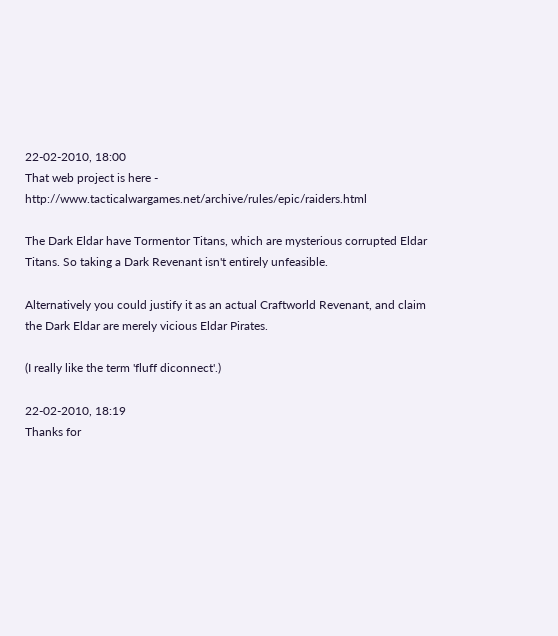22-02-2010, 18:00
That web project is here - http://www.tacticalwargames.net/archive/rules/epic/raiders.html

The Dark Eldar have Tormentor Titans, which are mysterious corrupted Eldar Titans. So taking a Dark Revenant isn't entirely unfeasible.

Alternatively you could justify it as an actual Craftworld Revenant, and claim the Dark Eldar are merely vicious Eldar Pirates.

(I really like the term 'fluff diconnect'.)

22-02-2010, 18:19
Thanks for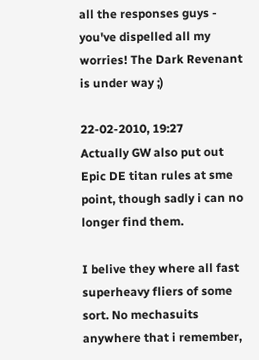all the responses guys - you've dispelled all my worries! The Dark Revenant is under way ;)

22-02-2010, 19:27
Actually GW also put out Epic DE titan rules at sme point, though sadly i can no longer find them.

I belive they where all fast superheavy fliers of some sort. No mechasuits anywhere that i remember,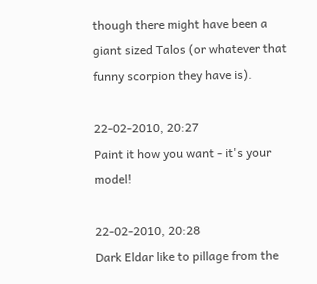though there might have been a giant sized Talos (or whatever that funny scorpion they have is).

22-02-2010, 20:27
Paint it how you want - it's your model!

22-02-2010, 20:28
Dark Eldar like to pillage from the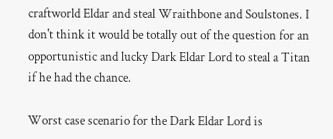craftworld Eldar and steal Wraithbone and Soulstones. I don't think it would be totally out of the question for an opportunistic and lucky Dark Eldar Lord to steal a Titan if he had the chance.

Worst case scenario for the Dark Eldar Lord is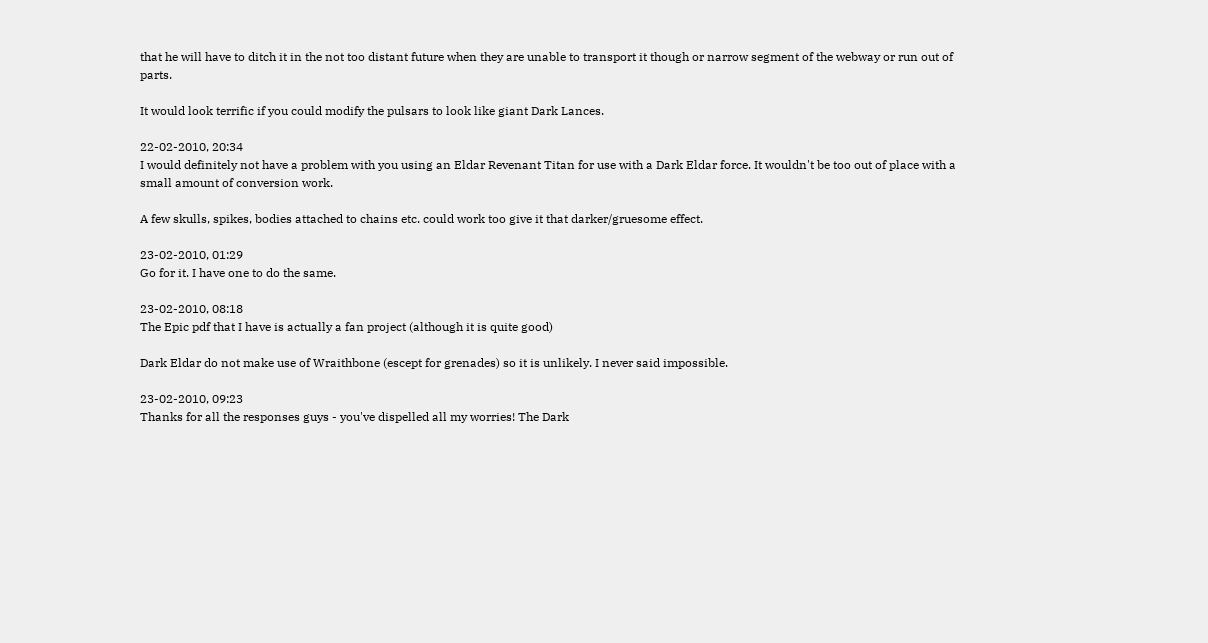that he will have to ditch it in the not too distant future when they are unable to transport it though or narrow segment of the webway or run out of parts.

It would look terrific if you could modify the pulsars to look like giant Dark Lances.

22-02-2010, 20:34
I would definitely not have a problem with you using an Eldar Revenant Titan for use with a Dark Eldar force. It wouldn't be too out of place with a small amount of conversion work.

A few skulls, spikes, bodies attached to chains etc. could work too give it that darker/gruesome effect.

23-02-2010, 01:29
Go for it. I have one to do the same.

23-02-2010, 08:18
The Epic pdf that I have is actually a fan project (although it is quite good)

Dark Eldar do not make use of Wraithbone (escept for grenades) so it is unlikely. I never said impossible.

23-02-2010, 09:23
Thanks for all the responses guys - you've dispelled all my worries! The Dark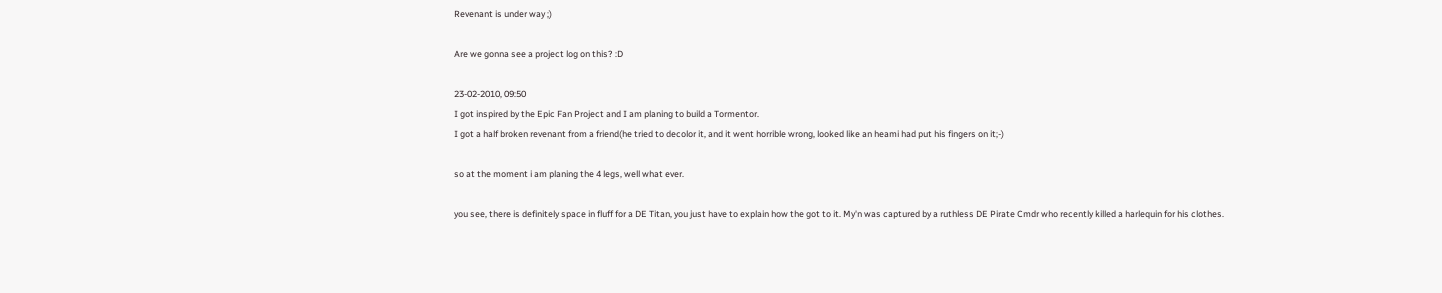Revenant is under way ;)

Are we gonna see a project log on this? :D

23-02-2010, 09:50
I got inspired by the Epic Fan Project and I am planing to build a Tormentor.
I got a half broken revenant from a friend(he tried to decolor it, and it went horrible wrong, looked like an heami had put his fingers on it;-)

so at the moment i am planing the 4 legs, well what ever.

you see, there is definitely space in fluff for a DE Titan, you just have to explain how the got to it. My'n was captured by a ruthless DE Pirate Cmdr who recently killed a harlequin for his clothes.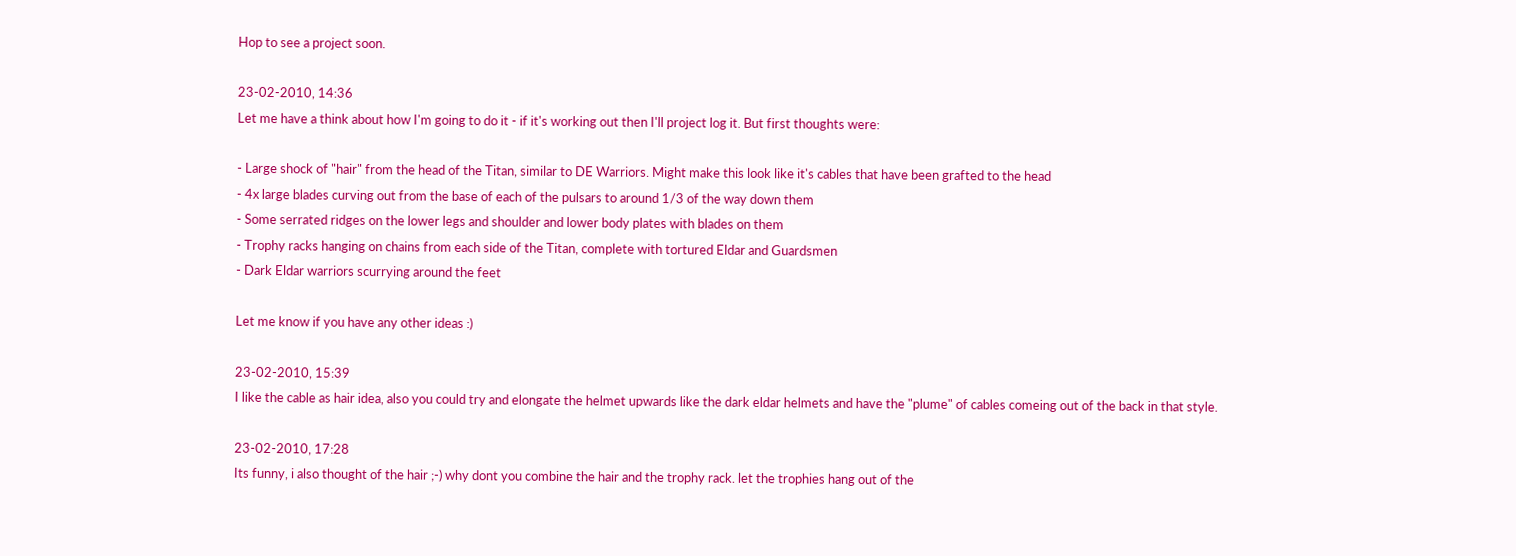Hop to see a project soon.

23-02-2010, 14:36
Let me have a think about how I'm going to do it - if it's working out then I'll project log it. But first thoughts were:

- Large shock of "hair" from the head of the Titan, similar to DE Warriors. Might make this look like it's cables that have been grafted to the head
- 4x large blades curving out from the base of each of the pulsars to around 1/3 of the way down them
- Some serrated ridges on the lower legs and shoulder and lower body plates with blades on them
- Trophy racks hanging on chains from each side of the Titan, complete with tortured Eldar and Guardsmen
- Dark Eldar warriors scurrying around the feet

Let me know if you have any other ideas :)

23-02-2010, 15:39
I like the cable as hair idea, also you could try and elongate the helmet upwards like the dark eldar helmets and have the "plume" of cables comeing out of the back in that style.

23-02-2010, 17:28
Its funny, i also thought of the hair ;-) why dont you combine the hair and the trophy rack. let the trophies hang out of the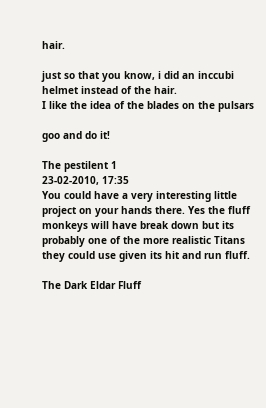hair.

just so that you know, i did an inccubi helmet instead of the hair.
I like the idea of the blades on the pulsars

goo and do it!

The pestilent 1
23-02-2010, 17:35
You could have a very interesting little project on your hands there. Yes the fluff monkeys will have break down but its probably one of the more realistic Titans they could use given its hit and run fluff.

The Dark Eldar Fluff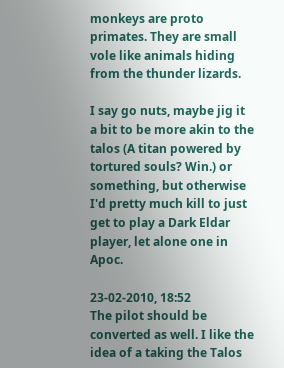monkeys are proto primates. They are small vole like animals hiding from the thunder lizards.

I say go nuts, maybe jig it a bit to be more akin to the talos (A titan powered by tortured souls? Win.) or something, but otherwise I'd pretty much kill to just get to play a Dark Eldar player, let alone one in Apoc.

23-02-2010, 18:52
The pilot should be converted as well. I like the idea of a taking the Talos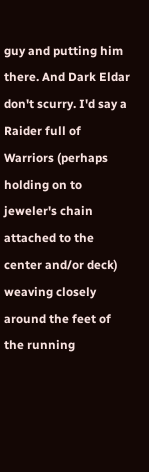guy and putting him there. And Dark Eldar don't scurry. I'd say a Raider full of Warriors (perhaps holding on to jeweler's chain attached to the center and/or deck) weaving closely around the feet of the running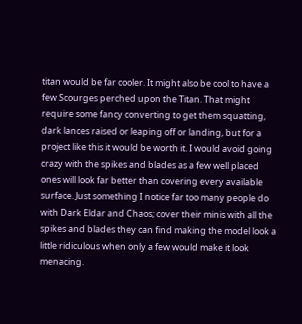titan would be far cooler. It might also be cool to have a few Scourges perched upon the Titan. That might require some fancy converting to get them squatting, dark lances raised or leaping off or landing, but for a project like this it would be worth it. I would avoid going crazy with the spikes and blades as a few well placed ones will look far better than covering every available surface. Just something I notice far too many people do with Dark Eldar and Chaos; cover their minis with all the spikes and blades they can find making the model look a little ridiculous when only a few would make it look menacing.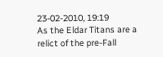23-02-2010, 19:19
As the Eldar Titans are a relict of the pre-Fall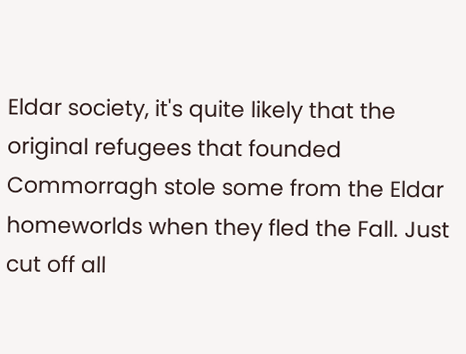Eldar society, it's quite likely that the original refugees that founded Commorragh stole some from the Eldar homeworlds when they fled the Fall. Just cut off all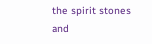the spirit stones and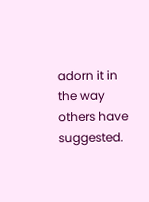adorn it in the way others have suggested.